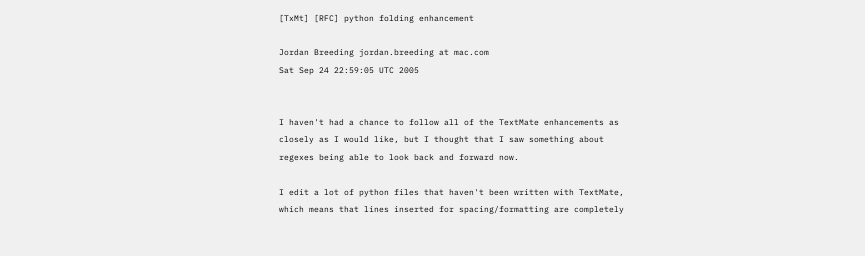[TxMt] [RFC] python folding enhancement

Jordan Breeding jordan.breeding at mac.com
Sat Sep 24 22:59:05 UTC 2005


I haven't had a chance to follow all of the TextMate enhancements as
closely as I would like, but I thought that I saw something about
regexes being able to look back and forward now.

I edit a lot of python files that haven't been written with TextMate,
which means that lines inserted for spacing/formatting are completely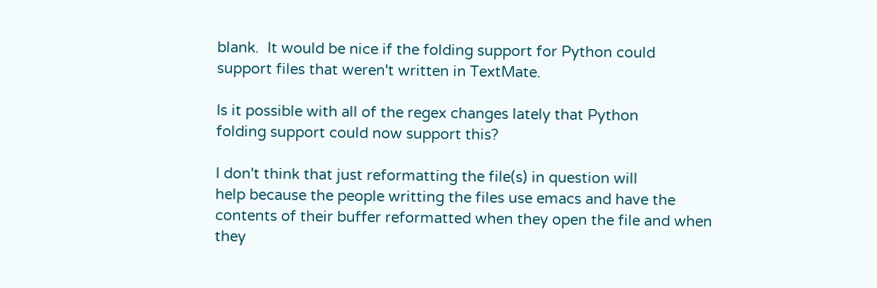blank.  It would be nice if the folding support for Python could
support files that weren't written in TextMate.

Is it possible with all of the regex changes lately that Python
folding support could now support this?

I don't think that just reformatting the file(s) in question will
help because the people writting the files use emacs and have the
contents of their buffer reformatted when they open the file and when
they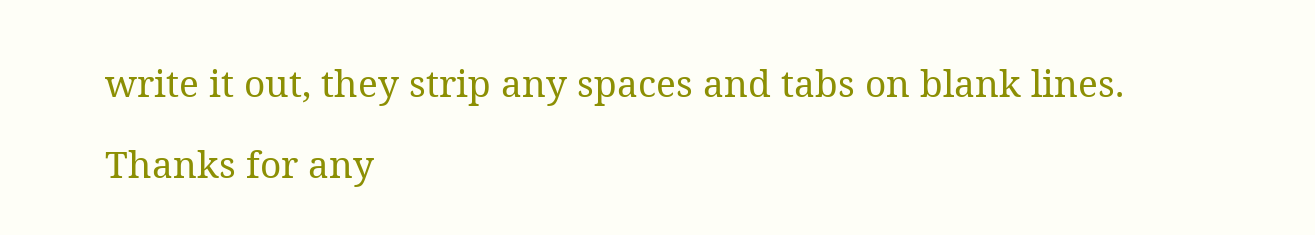write it out, they strip any spaces and tabs on blank lines.

Thanks for any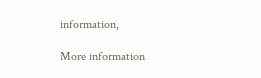information,

More information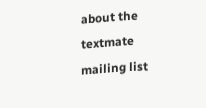about the textmate mailing list